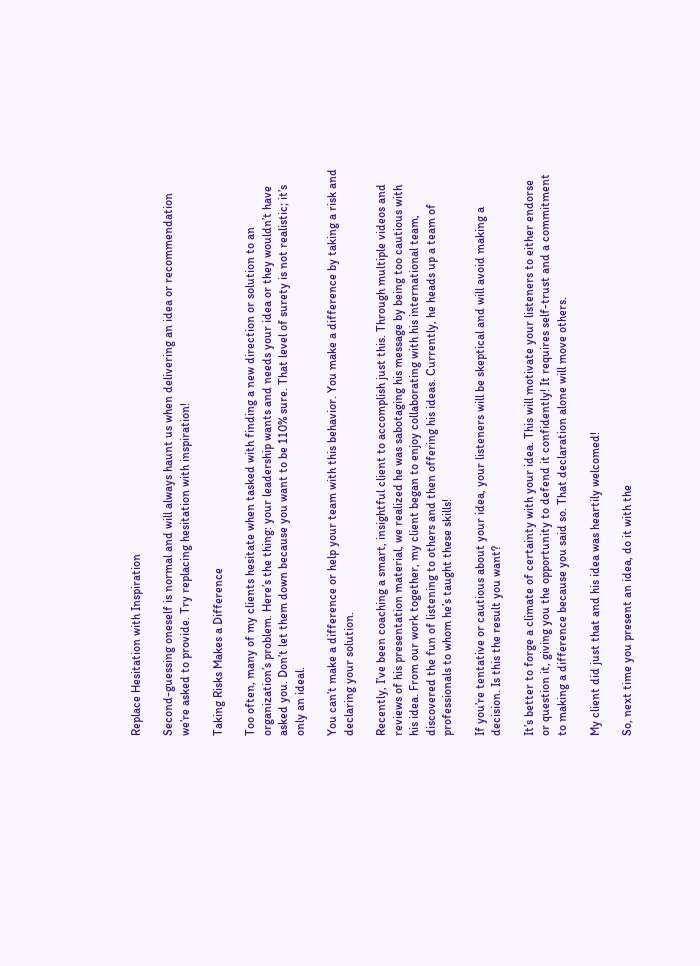Replace Hesitation with Inspiration

Second-guessing oneself is normal and will always haunt us when delivering an idea or recommendation we’re asked to provide. Try replacing hesitation with inspiration!

Taking Risks Makes a Difference

Too often, many of my clients hesitate when tasked with finding a new direction or solution to an organization’s problem. Here’s the thing: your leadership wants and needs your idea or they wouldn’t have asked you. Don’t let them down because you want to be 110% sure. That level of surety is not realistic; it’s only an ideal.

You can’t make a difference or help your team with this behavior. You make a difference by taking a risk and declaring your solution.

Recently, I’ve been coaching a smart, insightful client to accomplish just this. Through multiple videos and reviews of his presentation material, we realized he was sabotaging his message by being too cautious with his idea. From our work together, my client began to enjoy collaborating with his international team, discovered the fun of listening to others and then offering his ideas. Currently, he heads up a team of professionals to whom he’s taught these skills!

If you’re tentative or cautious about your idea, your listeners will be skeptical and will avoid making a decision. Is this the result you want?

It’s better to forge a climate of certainty with your idea. This will motivate your listeners to either endorse or question it, giving you the opportunity to defend it confidently! It requires self-trust and a commitment to making a difference because you said so. That declaration alone will move others.

My client did just that and his idea was heartily welcomed!

So, next time you present an idea, do it with the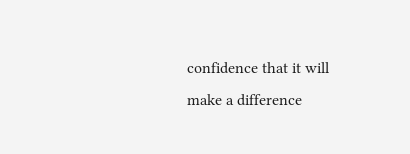confidence that it will make a difference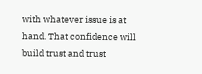with whatever issue is at hand. That confidence will build trust and trust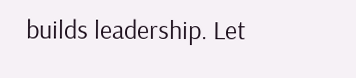builds leadership. Let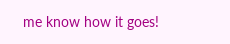me know how it goes!